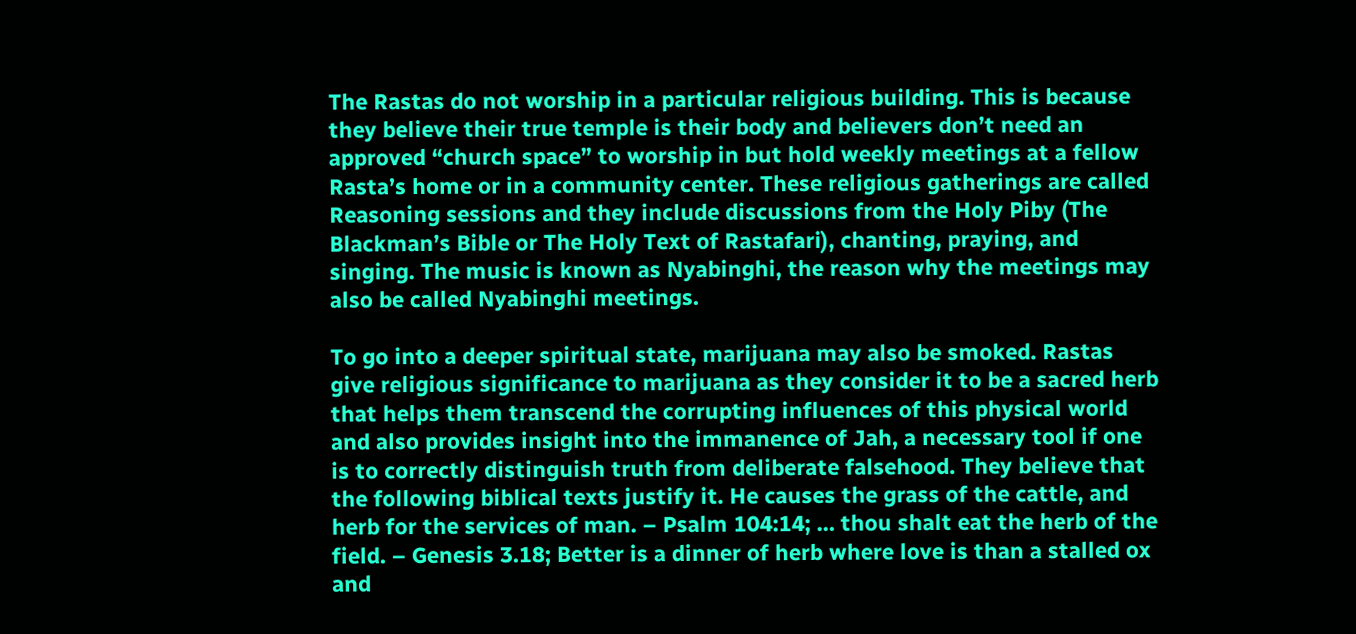The Rastas do not worship in a particular religious building. This is because they believe their true temple is their body and believers don’t need an approved “church space” to worship in but hold weekly meetings at a fellow Rasta’s home or in a community center. These religious gatherings are called Reasoning sessions and they include discussions from the Holy Piby (The Blackman’s Bible or The Holy Text of Rastafari), chanting, praying, and singing. The music is known as Nyabinghi, the reason why the meetings may also be called Nyabinghi meetings.

To go into a deeper spiritual state, marijuana may also be smoked. Rastas give religious significance to marijuana as they consider it to be a sacred herb that helps them transcend the corrupting influences of this physical world and also provides insight into the immanence of Jah, a necessary tool if one is to correctly distinguish truth from deliberate falsehood. They believe that the following biblical texts justify it. He causes the grass of the cattle, and herb for the services of man. – Psalm 104:14; … thou shalt eat the herb of the field. – Genesis 3.18; Better is a dinner of herb where love is than a stalled ox and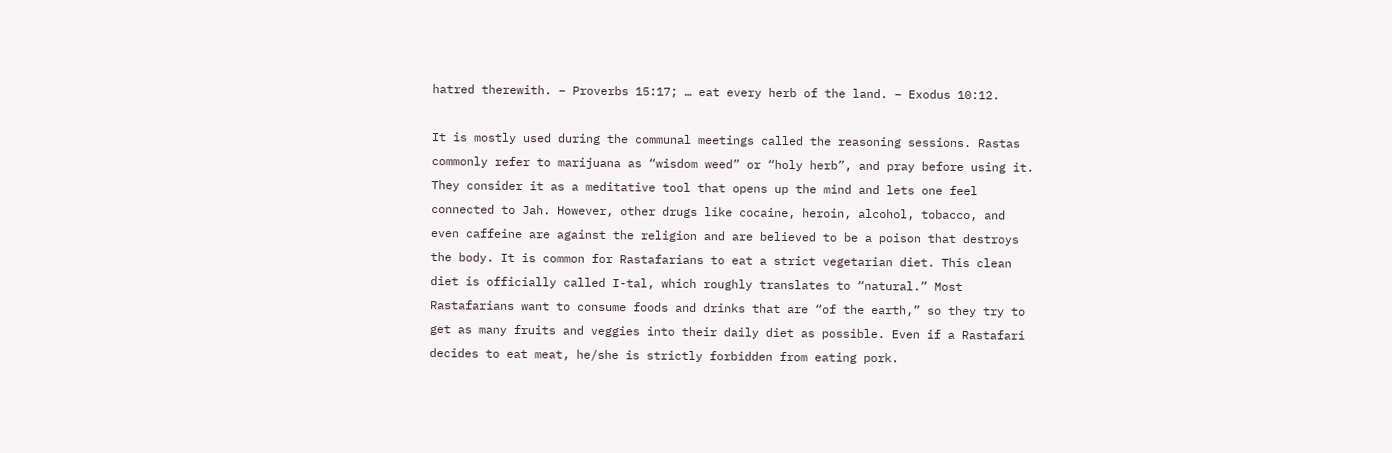hatred therewith. – Proverbs 15:17; … eat every herb of the land. – Exodus 10:12.

It is mostly used during the communal meetings called the reasoning sessions. Rastas commonly refer to marijuana as “wisdom weed” or “holy herb”, and pray before using it. They consider it as a meditative tool that opens up the mind and lets one feel connected to Jah. However, other drugs like cocaine, heroin, alcohol, tobacco, and even caffeine are against the religion and are believed to be a poison that destroys the body. It is common for Rastafarians to eat a strict vegetarian diet. This clean diet is officially called I-tal, which roughly translates to “natural.” Most Rastafarians want to consume foods and drinks that are “of the earth,” so they try to get as many fruits and veggies into their daily diet as possible. Even if a Rastafari decides to eat meat, he/she is strictly forbidden from eating pork.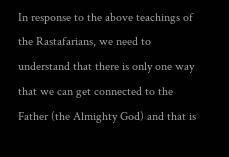In response to the above teachings of the Rastafarians, we need to understand that there is only one way that we can get connected to the Father (the Almighty God) and that is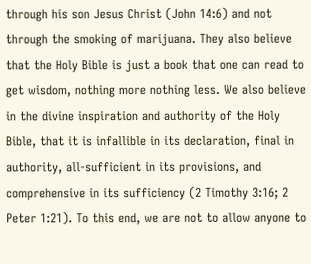through his son Jesus Christ (John 14:6) and not through the smoking of marijuana. They also believe that the Holy Bible is just a book that one can read to get wisdom, nothing more nothing less. We also believe in the divine inspiration and authority of the Holy Bible, that it is infallible in its declaration, final in authority, all-sufficient in its provisions, and comprehensive in its sufficiency (2 Timothy 3:16; 2 Peter 1:21). To this end, we are not to allow anyone to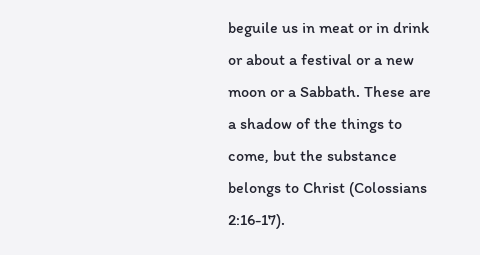beguile us in meat or in drink or about a festival or a new moon or a Sabbath. These are a shadow of the things to come, but the substance belongs to Christ (Colossians 2:16-17).